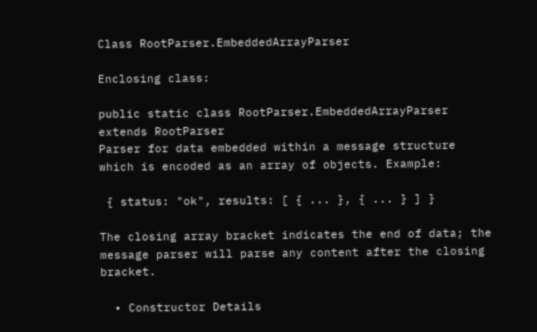Class RootParser.EmbeddedArrayParser

Enclosing class:

public static class RootParser.EmbeddedArrayParser extends RootParser
Parser for data embedded within a message structure which is encoded as an array of objects. Example:

 { status: "ok", results: [ { ... }, { ... } ] }

The closing array bracket indicates the end of data; the message parser will parse any content after the closing bracket.

  • Constructor Details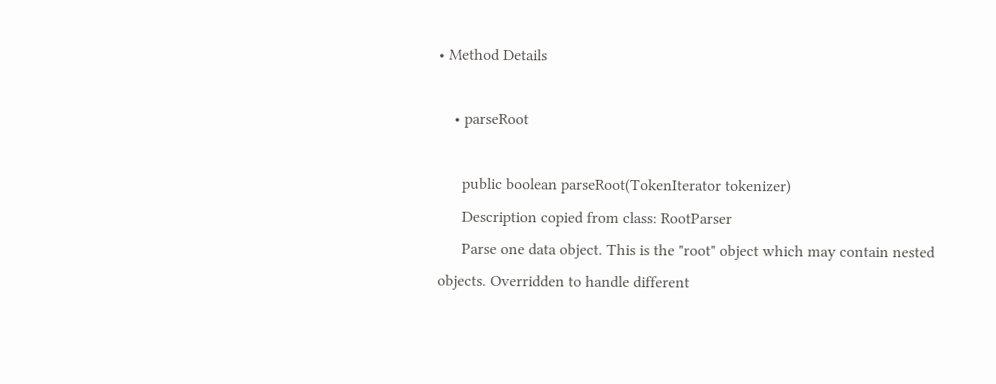• Method Details

    • parseRoot

      public boolean parseRoot(TokenIterator tokenizer)
      Description copied from class: RootParser
      Parse one data object. This is the "root" object which may contain nested objects. Overridden to handle different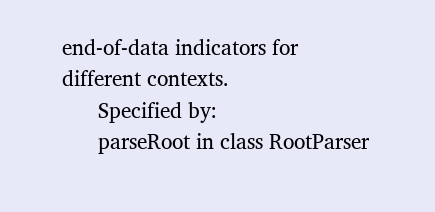end-of-data indicators for different contexts.
      Specified by:
      parseRoot in class RootParser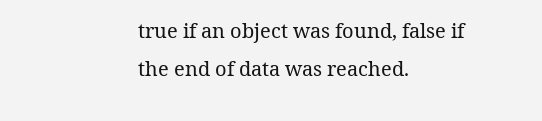true if an object was found, false if the end of data was reached.